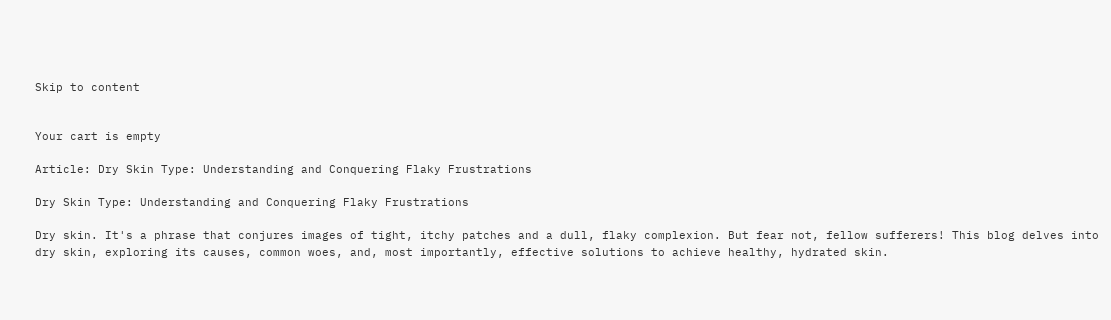Skip to content


Your cart is empty

Article: Dry Skin Type: Understanding and Conquering Flaky Frustrations

Dry Skin Type: Understanding and Conquering Flaky Frustrations

Dry skin. It's a phrase that conjures images of tight, itchy patches and a dull, flaky complexion. But fear not, fellow sufferers! This blog delves into dry skin, exploring its causes, common woes, and, most importantly, effective solutions to achieve healthy, hydrated skin.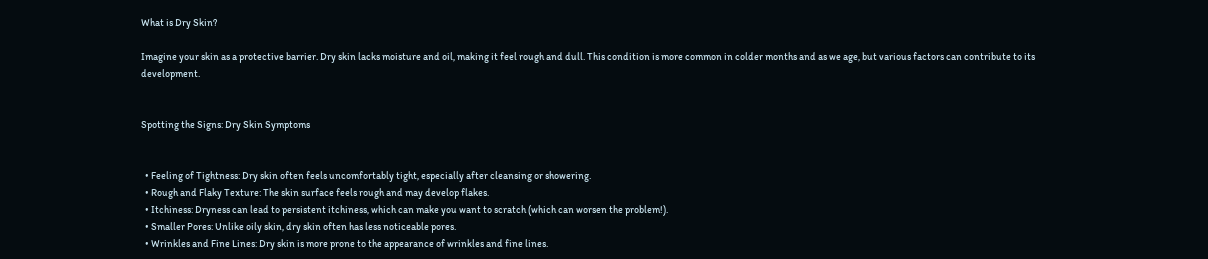What is Dry Skin?

Imagine your skin as a protective barrier. Dry skin lacks moisture and oil, making it feel rough and dull. This condition is more common in colder months and as we age, but various factors can contribute to its development.


Spotting the Signs: Dry Skin Symptoms


  • Feeling of Tightness: Dry skin often feels uncomfortably tight, especially after cleansing or showering.
  • Rough and Flaky Texture: The skin surface feels rough and may develop flakes.
  • Itchiness: Dryness can lead to persistent itchiness, which can make you want to scratch (which can worsen the problem!).
  • Smaller Pores: Unlike oily skin, dry skin often has less noticeable pores.
  • Wrinkles and Fine Lines: Dry skin is more prone to the appearance of wrinkles and fine lines.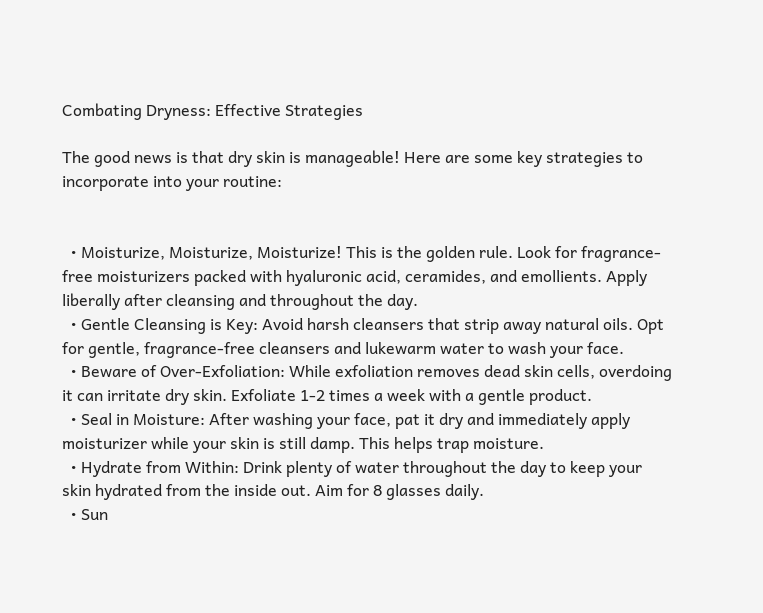Combating Dryness: Effective Strategies

The good news is that dry skin is manageable! Here are some key strategies to incorporate into your routine:


  • Moisturize, Moisturize, Moisturize! This is the golden rule. Look for fragrance-free moisturizers packed with hyaluronic acid, ceramides, and emollients. Apply liberally after cleansing and throughout the day.
  • Gentle Cleansing is Key: Avoid harsh cleansers that strip away natural oils. Opt for gentle, fragrance-free cleansers and lukewarm water to wash your face.
  • Beware of Over-Exfoliation: While exfoliation removes dead skin cells, overdoing it can irritate dry skin. Exfoliate 1-2 times a week with a gentle product.
  • Seal in Moisture: After washing your face, pat it dry and immediately apply moisturizer while your skin is still damp. This helps trap moisture.
  • Hydrate from Within: Drink plenty of water throughout the day to keep your skin hydrated from the inside out. Aim for 8 glasses daily.
  • Sun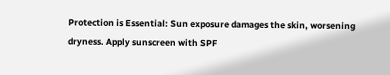Protection is Essential: Sun exposure damages the skin, worsening dryness. Apply sunscreen with SPF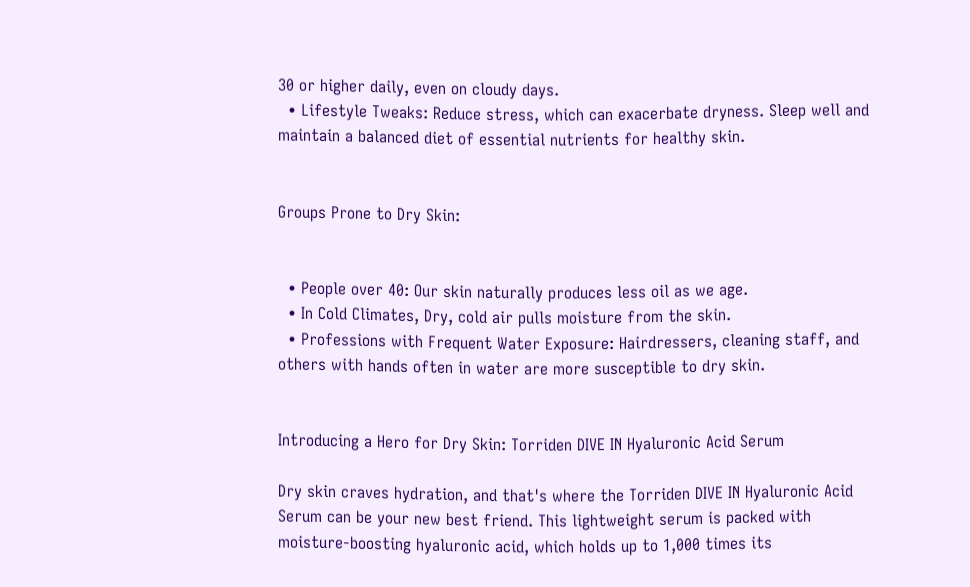30 or higher daily, even on cloudy days.
  • Lifestyle Tweaks: Reduce stress, which can exacerbate dryness. Sleep well and maintain a balanced diet of essential nutrients for healthy skin.


Groups Prone to Dry Skin:


  • People over 40: Our skin naturally produces less oil as we age.
  • In Cold Climates, Dry, cold air pulls moisture from the skin.
  • Professions with Frequent Water Exposure: Hairdressers, cleaning staff, and others with hands often in water are more susceptible to dry skin.


Introducing a Hero for Dry Skin: Torriden DIVE IN Hyaluronic Acid Serum

Dry skin craves hydration, and that's where the Torriden DIVE IN Hyaluronic Acid Serum can be your new best friend. This lightweight serum is packed with moisture-boosting hyaluronic acid, which holds up to 1,000 times its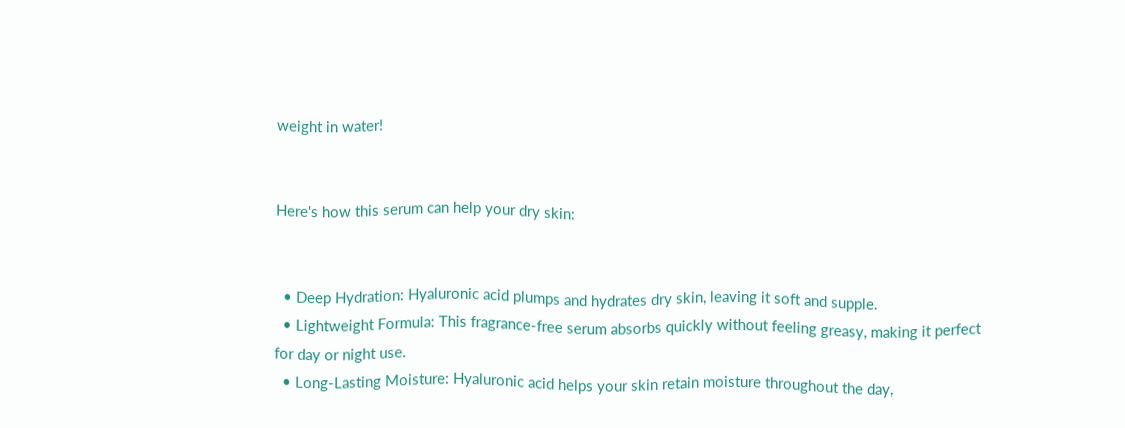weight in water!


Here's how this serum can help your dry skin:


  • Deep Hydration: Hyaluronic acid plumps and hydrates dry skin, leaving it soft and supple.
  • Lightweight Formula: This fragrance-free serum absorbs quickly without feeling greasy, making it perfect for day or night use.
  • Long-Lasting Moisture: Hyaluronic acid helps your skin retain moisture throughout the day,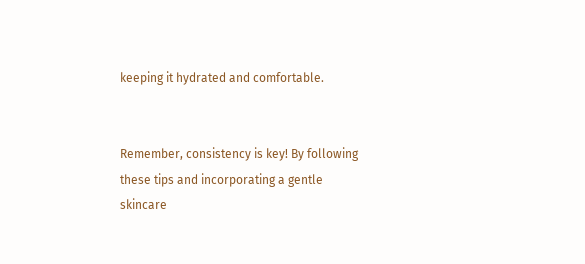keeping it hydrated and comfortable.


Remember, consistency is key! By following these tips and incorporating a gentle skincare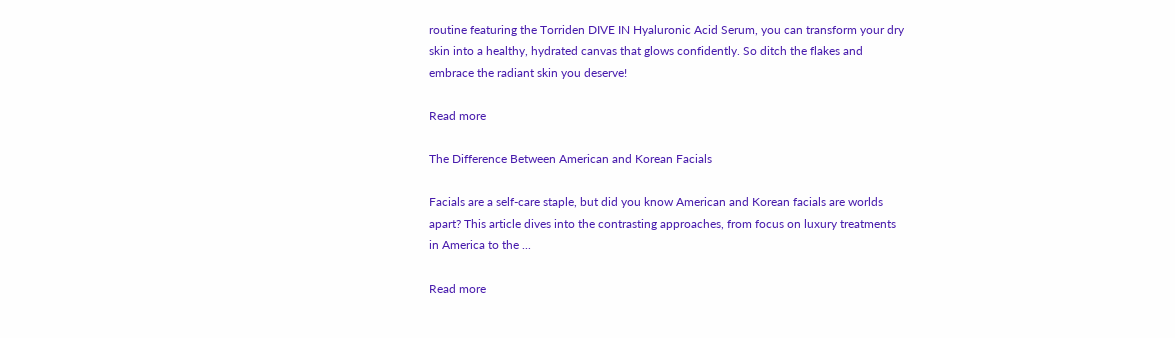routine featuring the Torriden DIVE IN Hyaluronic Acid Serum, you can transform your dry skin into a healthy, hydrated canvas that glows confidently. So ditch the flakes and embrace the radiant skin you deserve!

Read more

The Difference Between American and Korean Facials

Facials are a self-care staple, but did you know American and Korean facials are worlds apart? This article dives into the contrasting approaches, from focus on luxury treatments in America to the ...

Read more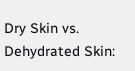Dry Skin vs. Dehydrated Skin: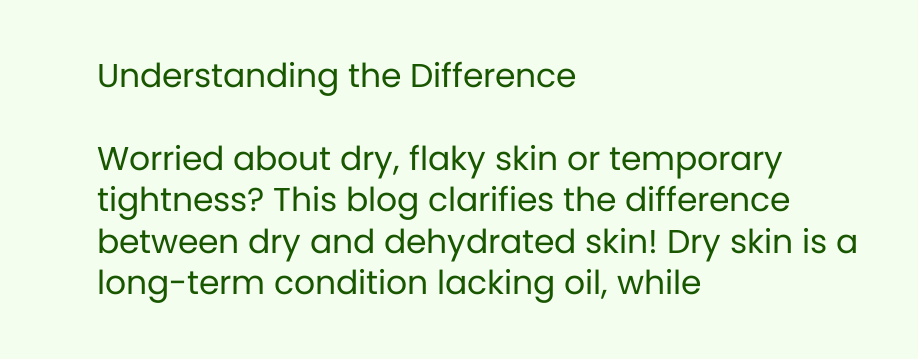Understanding the Difference

Worried about dry, flaky skin or temporary tightness? This blog clarifies the difference between dry and dehydrated skin! Dry skin is a long-term condition lacking oil, while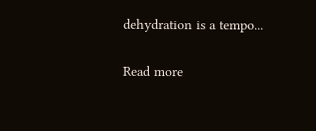dehydration is a tempo...

Read more